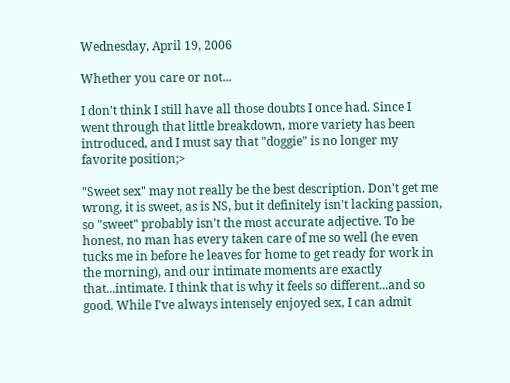Wednesday, April 19, 2006

Whether you care or not...

I don't think I still have all those doubts I once had. Since I went through that little breakdown, more variety has been introduced, and I must say that "doggie" is no longer my favorite position;>

"Sweet sex" may not really be the best description. Don't get me wrong, it is sweet, as is NS, but it definitely isn't lacking passion, so "sweet" probably isn't the most accurate adjective. To be honest, no man has every taken care of me so well (he even tucks me in before he leaves for home to get ready for work in the morning), and our intimate moments are exactly that...intimate. I think that is why it feels so different...and so good. While I've always intensely enjoyed sex, I can admit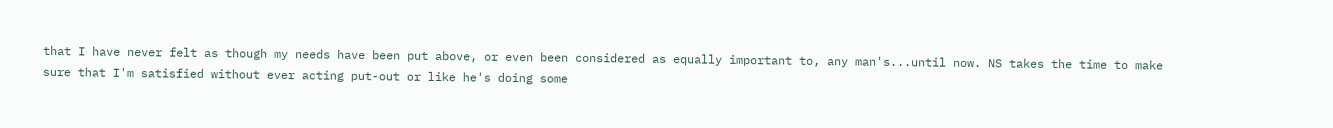that I have never felt as though my needs have been put above, or even been considered as equally important to, any man's...until now. NS takes the time to make sure that I'm satisfied without ever acting put-out or like he's doing some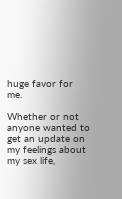huge favor for me.

Whether or not anyone wanted to get an update on my feelings about my sex life,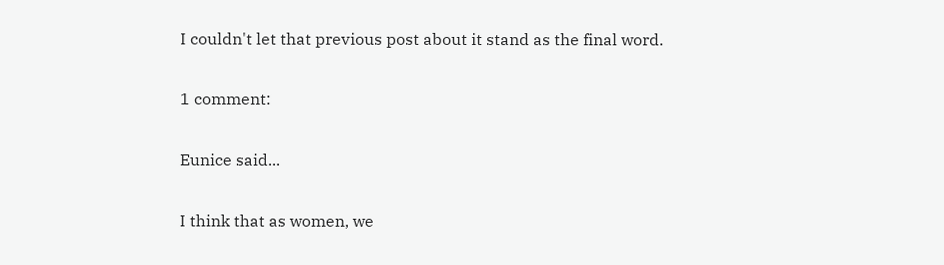I couldn't let that previous post about it stand as the final word.

1 comment:

Eunice said...

I think that as women, we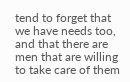tend to forget that we have needs too, and that there are men that are willing to take care of them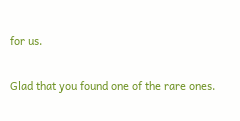for us.

Glad that you found one of the rare ones.